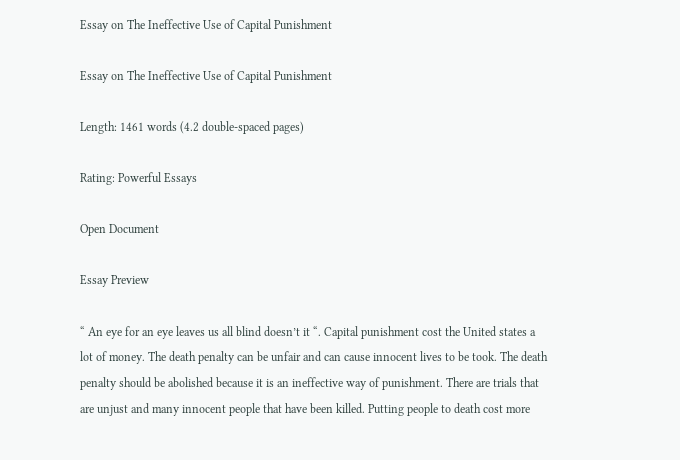Essay on The Ineffective Use of Capital Punishment

Essay on The Ineffective Use of Capital Punishment

Length: 1461 words (4.2 double-spaced pages)

Rating: Powerful Essays

Open Document

Essay Preview

“ An eye for an eye leaves us all blind doesn’t it “. Capital punishment cost the United states a lot of money. The death penalty can be unfair and can cause innocent lives to be took. The death penalty should be abolished because it is an ineffective way of punishment. There are trials that are unjust and many innocent people that have been killed. Putting people to death cost more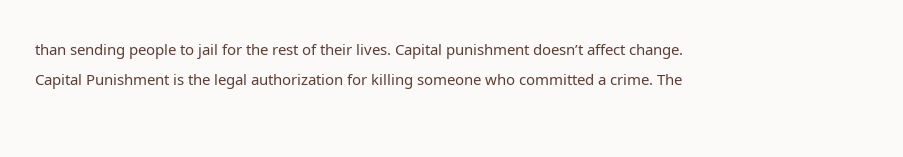than sending people to jail for the rest of their lives. Capital punishment doesn’t affect change.
Capital Punishment is the legal authorization for killing someone who committed a crime. The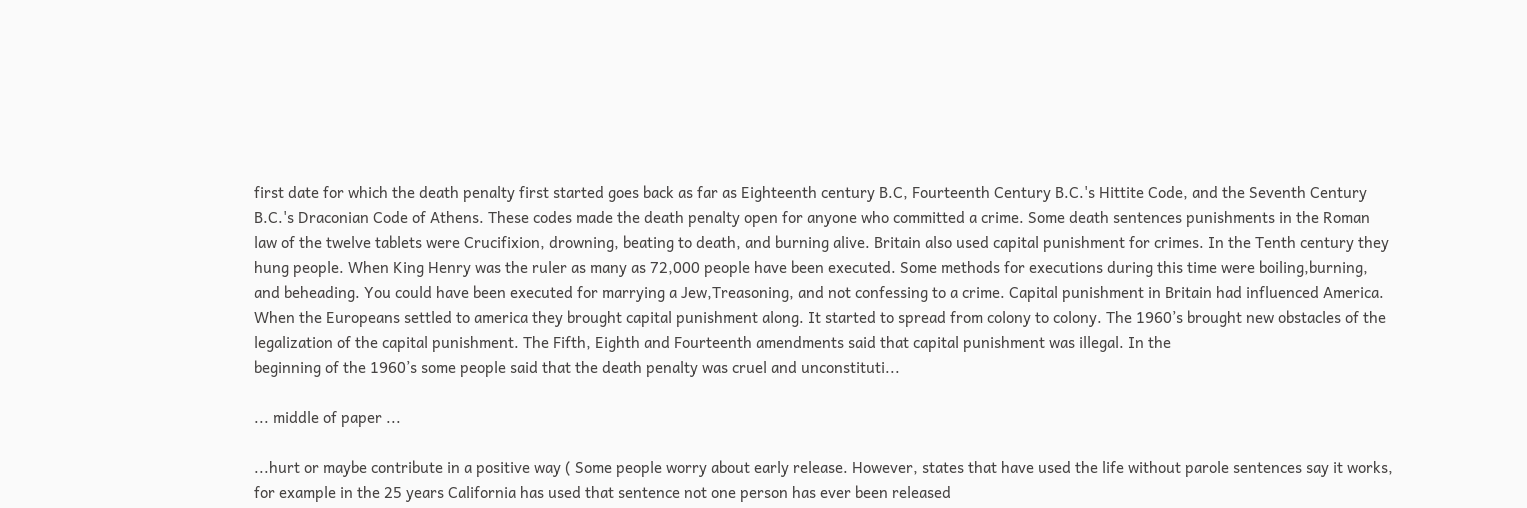first date for which the death penalty first started goes back as far as Eighteenth century B.C, Fourteenth Century B.C.'s Hittite Code, and the Seventh Century B.C.'s Draconian Code of Athens. These codes made the death penalty open for anyone who committed a crime. Some death sentences punishments in the Roman law of the twelve tablets were Crucifixion, drowning, beating to death, and burning alive. Britain also used capital punishment for crimes. In the Tenth century they hung people. When King Henry was the ruler as many as 72,000 people have been executed. Some methods for executions during this time were boiling,burning, and beheading. You could have been executed for marrying a Jew,Treasoning, and not confessing to a crime. Capital punishment in Britain had influenced America. When the Europeans settled to america they brought capital punishment along. It started to spread from colony to colony. The 1960’s brought new obstacles of the legalization of the capital punishment. The Fifth, Eighth and Fourteenth amendments said that capital punishment was illegal. In the
beginning of the 1960’s some people said that the death penalty was cruel and unconstituti...

... middle of paper ...

...hurt or maybe contribute in a positive way ( Some people worry about early release. However, states that have used the life without parole sentences say it works, for example in the 25 years California has used that sentence not one person has ever been released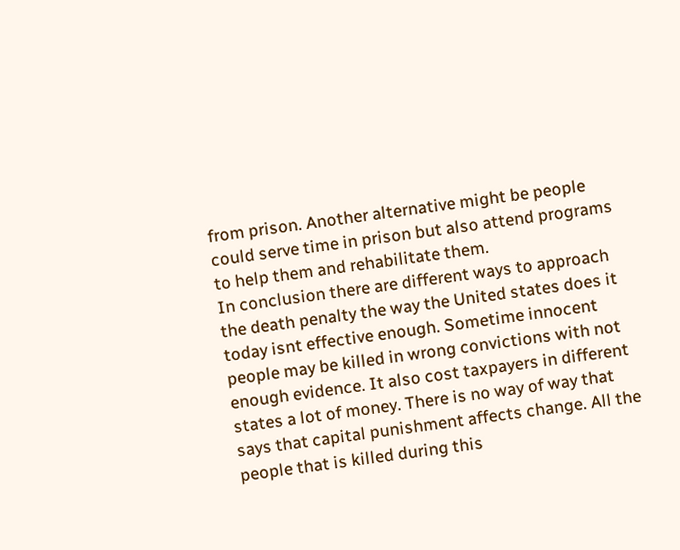from prison. Another alternative might be people could serve time in prison but also attend programs to help them and rehabilitate them.
In conclusion there are different ways to approach the death penalty the way the United states does it today isnt effective enough. Sometime innocent people may be killed in wrong convictions with not enough evidence. It also cost taxpayers in different states a lot of money. There is no way of way that says that capital punishment affects change. All the people that is killed during this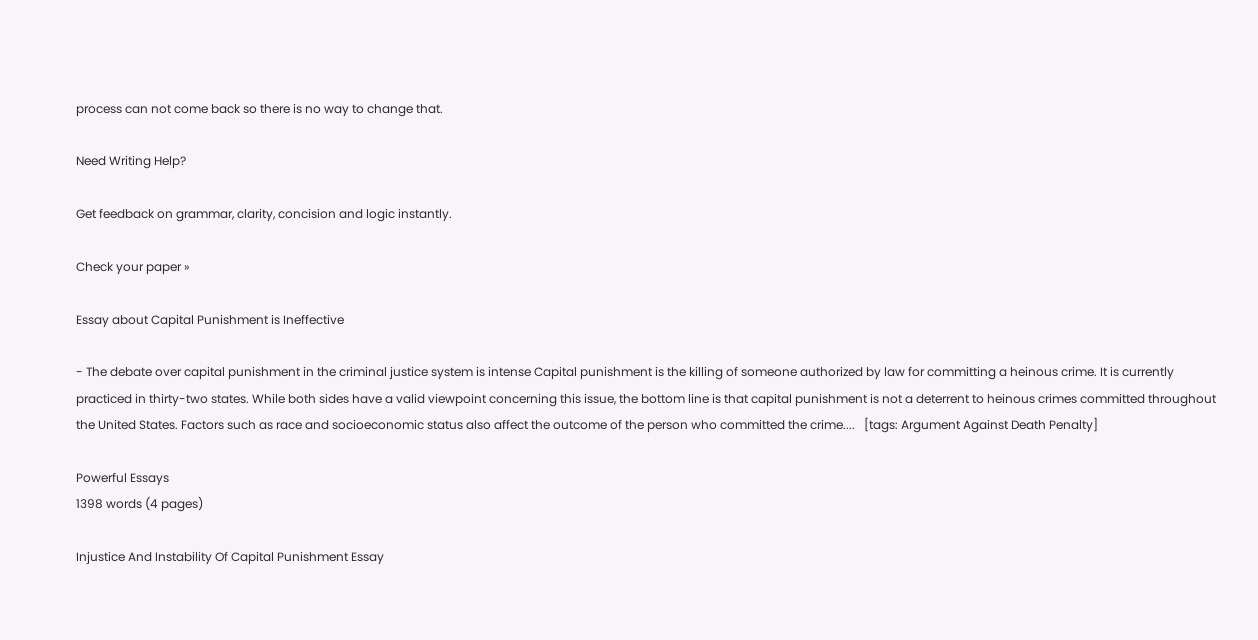process can not come back so there is no way to change that.

Need Writing Help?

Get feedback on grammar, clarity, concision and logic instantly.

Check your paper »

Essay about Capital Punishment is Ineffective

- The debate over capital punishment in the criminal justice system is intense Capital punishment is the killing of someone authorized by law for committing a heinous crime. It is currently practiced in thirty-two states. While both sides have a valid viewpoint concerning this issue, the bottom line is that capital punishment is not a deterrent to heinous crimes committed throughout the United States. Factors such as race and socioeconomic status also affect the outcome of the person who committed the crime....   [tags: Argument Against Death Penalty]

Powerful Essays
1398 words (4 pages)

Injustice And Instability Of Capital Punishment Essay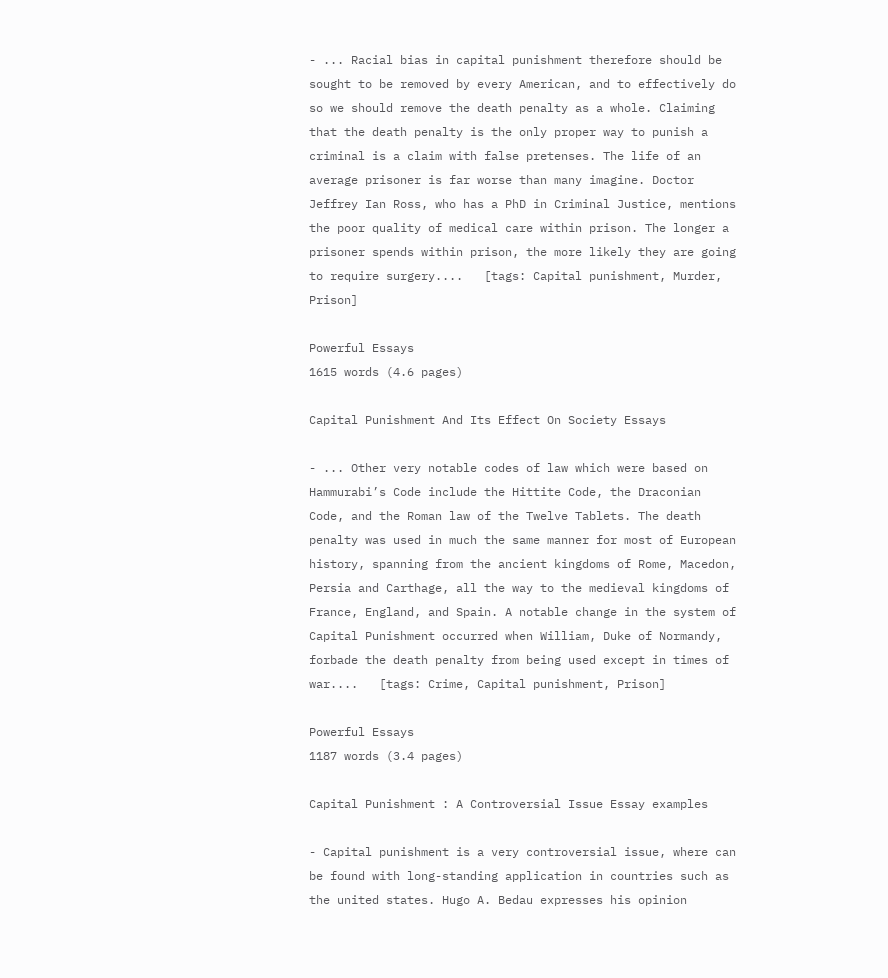- ... Racial bias in capital punishment therefore should be sought to be removed by every American, and to effectively do so we should remove the death penalty as a whole. Claiming that the death penalty is the only proper way to punish a criminal is a claim with false pretenses. The life of an average prisoner is far worse than many imagine. Doctor Jeffrey Ian Ross, who has a PhD in Criminal Justice, mentions the poor quality of medical care within prison. The longer a prisoner spends within prison, the more likely they are going to require surgery....   [tags: Capital punishment, Murder, Prison]

Powerful Essays
1615 words (4.6 pages)

Capital Punishment And Its Effect On Society Essays

- ... Other very notable codes of law which were based on Hammurabi’s Code include the Hittite Code, the Draconian Code, and the Roman law of the Twelve Tablets. The death penalty was used in much the same manner for most of European history, spanning from the ancient kingdoms of Rome, Macedon, Persia and Carthage, all the way to the medieval kingdoms of France, England, and Spain. A notable change in the system of Capital Punishment occurred when William, Duke of Normandy, forbade the death penalty from being used except in times of war....   [tags: Crime, Capital punishment, Prison]

Powerful Essays
1187 words (3.4 pages)

Capital Punishment : A Controversial Issue Essay examples

- Capital punishment is a very controversial issue, where can be found with long-standing application in countries such as the united states. Hugo A. Bedau expresses his opinion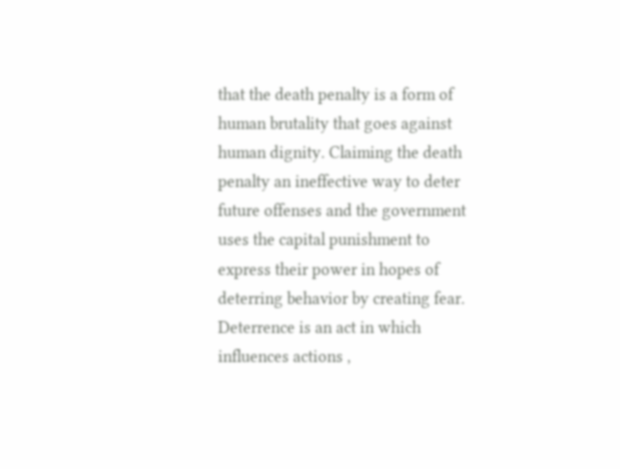that the death penalty is a form of human brutality that goes against human dignity. Claiming the death penalty an ineffective way to deter future offenses and the government uses the capital punishment to express their power in hopes of deterring behavior by creating fear. Deterrence is an act in which influences actions ,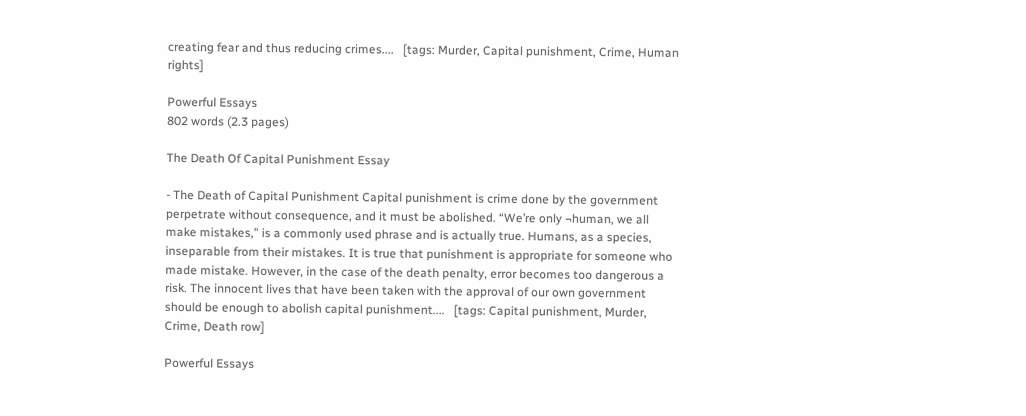creating fear and thus reducing crimes....   [tags: Murder, Capital punishment, Crime, Human rights]

Powerful Essays
802 words (2.3 pages)

The Death Of Capital Punishment Essay

- The Death of Capital Punishment Capital punishment is crime done by the government perpetrate without consequence, and it must be abolished. “We’re only ¬human, we all make mistakes,” is a commonly used phrase and is actually true. Humans, as a species, inseparable from their mistakes. It is true that punishment is appropriate for someone who made mistake. However, in the case of the death penalty, error becomes too dangerous a risk. The innocent lives that have been taken with the approval of our own government should be enough to abolish capital punishment....   [tags: Capital punishment, Murder, Crime, Death row]

Powerful Essays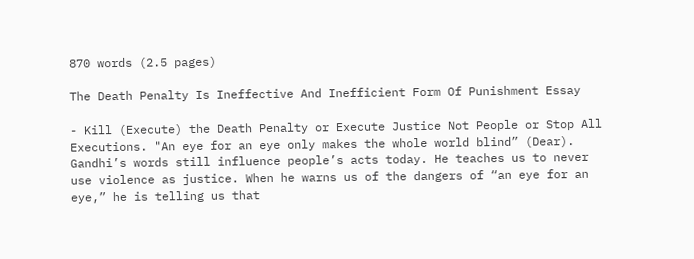870 words (2.5 pages)

The Death Penalty Is Ineffective And Inefficient Form Of Punishment Essay

- Kill (Execute) the Death Penalty or Execute Justice Not People or Stop All Executions. "An eye for an eye only makes the whole world blind” (Dear). Gandhi’s words still influence people’s acts today. He teaches us to never use violence as justice. When he warns us of the dangers of “an eye for an eye,” he is telling us that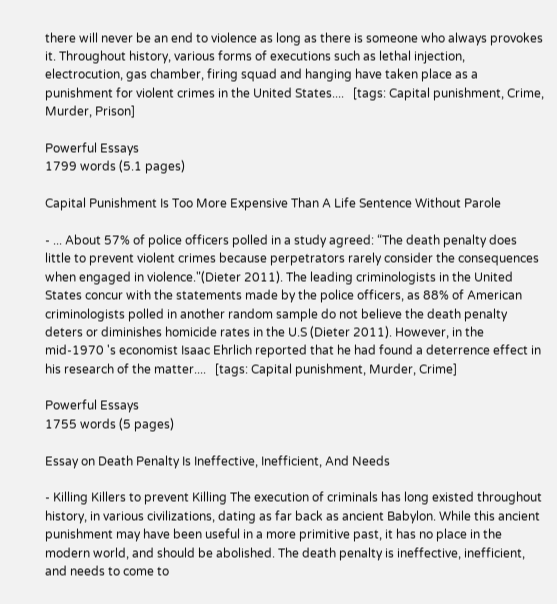there will never be an end to violence as long as there is someone who always provokes it. Throughout history, various forms of executions such as lethal injection, electrocution, gas chamber, firing squad and hanging have taken place as a punishment for violent crimes in the United States....   [tags: Capital punishment, Crime, Murder, Prison]

Powerful Essays
1799 words (5.1 pages)

Capital Punishment Is Too More Expensive Than A Life Sentence Without Parole

- ... About 57% of police officers polled in a study agreed: “The death penalty does little to prevent violent crimes because perpetrators rarely consider the consequences when engaged in violence."(Dieter 2011). The leading criminologists in the United States concur with the statements made by the police officers, as 88% of American criminologists polled in another random sample do not believe the death penalty deters or diminishes homicide rates in the U.S (Dieter 2011). However, in the mid-1970 's economist Isaac Ehrlich reported that he had found a deterrence effect in his research of the matter....   [tags: Capital punishment, Murder, Crime]

Powerful Essays
1755 words (5 pages)

Essay on Death Penalty Is Ineffective, Inefficient, And Needs

- Killing Killers to prevent Killing The execution of criminals has long existed throughout history, in various civilizations, dating as far back as ancient Babylon. While this ancient punishment may have been useful in a more primitive past, it has no place in the modern world, and should be abolished. The death penalty is ineffective, inefficient, and needs to come to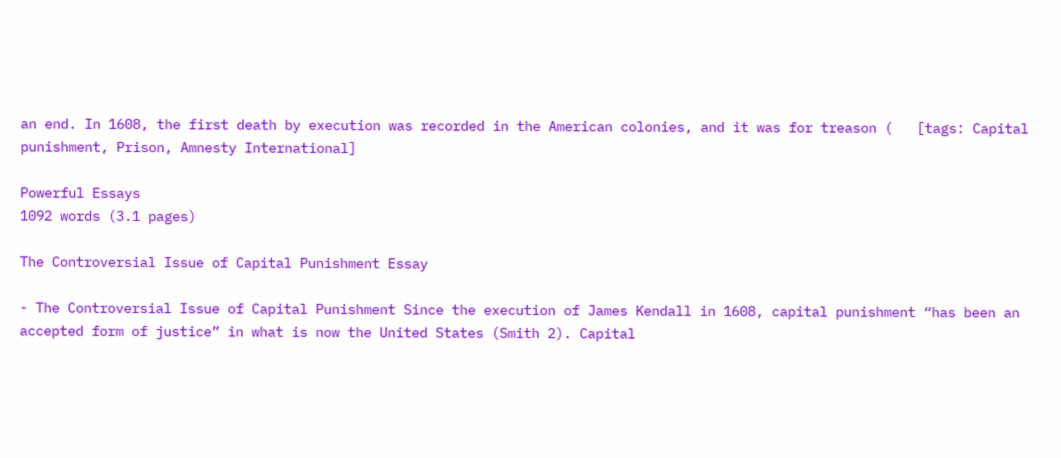an end. In 1608, the first death by execution was recorded in the American colonies, and it was for treason (   [tags: Capital punishment, Prison, Amnesty International]

Powerful Essays
1092 words (3.1 pages)

The Controversial Issue of Capital Punishment Essay

- The Controversial Issue of Capital Punishment Since the execution of James Kendall in 1608, capital punishment “has been an accepted form of justice” in what is now the United States (Smith 2). Capital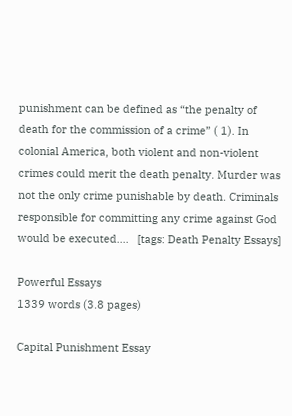punishment can be defined as “the penalty of death for the commission of a crime” ( 1). In colonial America, both violent and non-violent crimes could merit the death penalty. Murder was not the only crime punishable by death. Criminals responsible for committing any crime against God would be executed....   [tags: Death Penalty Essays]

Powerful Essays
1339 words (3.8 pages)

Capital Punishment Essay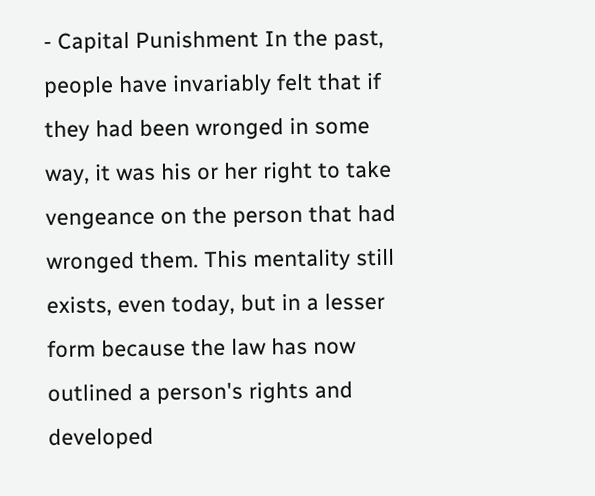- Capital Punishment In the past, people have invariably felt that if they had been wronged in some way, it was his or her right to take vengeance on the person that had wronged them. This mentality still exists, even today, but in a lesser form because the law has now outlined a person's rights and developed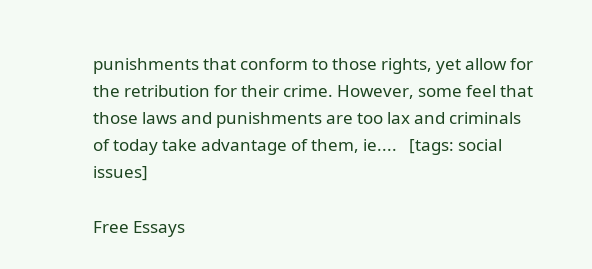punishments that conform to those rights, yet allow for the retribution for their crime. However, some feel that those laws and punishments are too lax and criminals of today take advantage of them, ie....   [tags: social issues]

Free Essays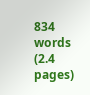834 words (2.4 pages)